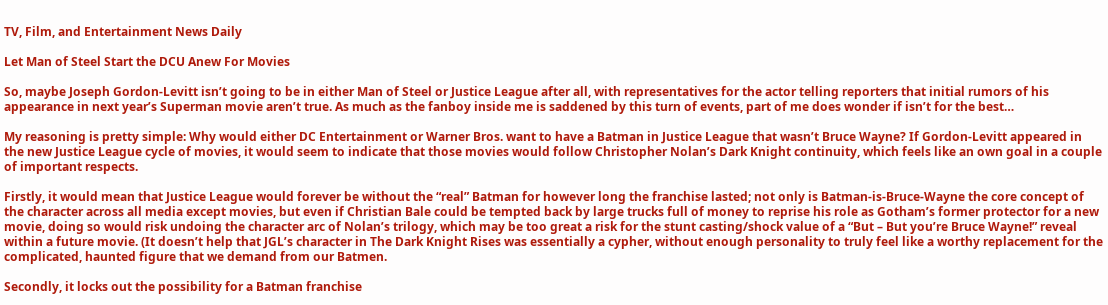TV, Film, and Entertainment News Daily

Let Man of Steel Start the DCU Anew For Movies

So, maybe Joseph Gordon-Levitt isn’t going to be in either Man of Steel or Justice League after all, with representatives for the actor telling reporters that initial rumors of his appearance in next year’s Superman movie aren’t true. As much as the fanboy inside me is saddened by this turn of events, part of me does wonder if isn’t for the best…

My reasoning is pretty simple: Why would either DC Entertainment or Warner Bros. want to have a Batman in Justice League that wasn’t Bruce Wayne? If Gordon-Levitt appeared in the new Justice League cycle of movies, it would seem to indicate that those movies would follow Christopher Nolan’s Dark Knight continuity, which feels like an own goal in a couple of important respects.

Firstly, it would mean that Justice League would forever be without the “real” Batman for however long the franchise lasted; not only is Batman-is-Bruce-Wayne the core concept of the character across all media except movies, but even if Christian Bale could be tempted back by large trucks full of money to reprise his role as Gotham’s former protector for a new movie, doing so would risk undoing the character arc of Nolan’s trilogy, which may be too great a risk for the stunt casting/shock value of a “But – But you’re Bruce Wayne!” reveal within a future movie. (It doesn’t help that JGL’s character in The Dark Knight Rises was essentially a cypher, without enough personality to truly feel like a worthy replacement for the complicated, haunted figure that we demand from our Batmen.

Secondly, it locks out the possibility for a Batman franchise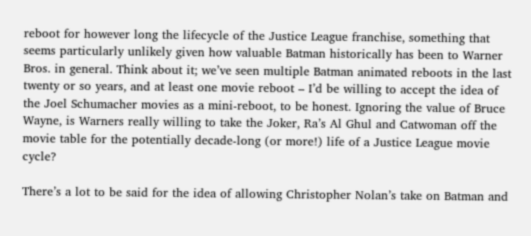reboot for however long the lifecycle of the Justice League franchise, something that seems particularly unlikely given how valuable Batman historically has been to Warner Bros. in general. Think about it; we’ve seen multiple Batman animated reboots in the last twenty or so years, and at least one movie reboot – I’d be willing to accept the idea of the Joel Schumacher movies as a mini-reboot, to be honest. Ignoring the value of Bruce Wayne, is Warners really willing to take the Joker, Ra’s Al Ghul and Catwoman off the movie table for the potentially decade-long (or more!) life of a Justice League movie cycle?

There’s a lot to be said for the idea of allowing Christopher Nolan’s take on Batman and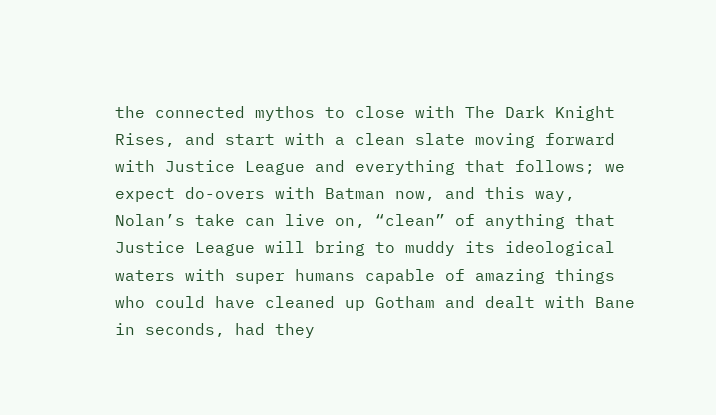the connected mythos to close with The Dark Knight Rises, and start with a clean slate moving forward with Justice League and everything that follows; we expect do-overs with Batman now, and this way, Nolan’s take can live on, “clean” of anything that Justice League will bring to muddy its ideological waters with super humans capable of amazing things who could have cleaned up Gotham and dealt with Bane in seconds, had they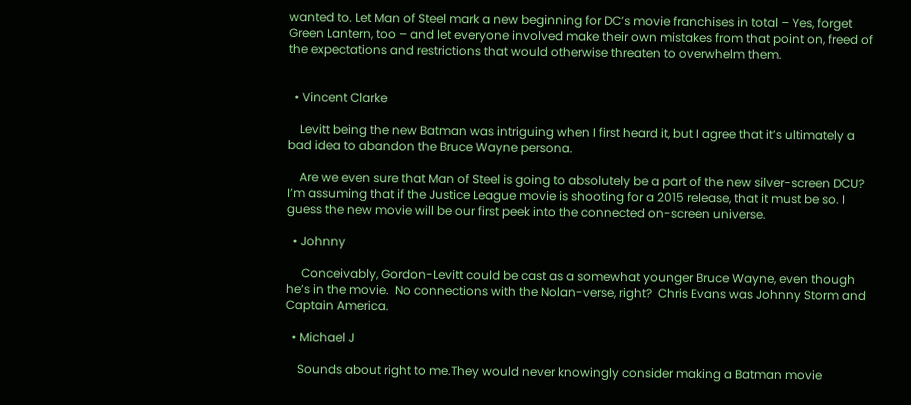wanted to. Let Man of Steel mark a new beginning for DC’s movie franchises in total – Yes, forget Green Lantern, too – and let everyone involved make their own mistakes from that point on, freed of the expectations and restrictions that would otherwise threaten to overwhelm them.


  • Vincent Clarke

    Levitt being the new Batman was intriguing when I first heard it, but I agree that it’s ultimately a bad idea to abandon the Bruce Wayne persona.

    Are we even sure that Man of Steel is going to absolutely be a part of the new silver-screen DCU? I’m assuming that if the Justice League movie is shooting for a 2015 release, that it must be so. I guess the new movie will be our first peek into the connected on-screen universe.

  • Johnny

     Conceivably, Gordon-Levitt could be cast as a somewhat younger Bruce Wayne, even though he’s in the movie.  No connections with the Nolan-verse, right?  Chris Evans was Johnny Storm and Captain America.

  • Michael J

    Sounds about right to me.They would never knowingly consider making a Batman movie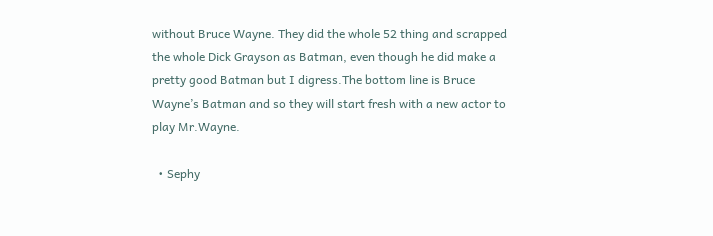without Bruce Wayne. They did the whole 52 thing and scrapped the whole Dick Grayson as Batman, even though he did make a pretty good Batman but I digress.The bottom line is Bruce Wayne’s Batman and so they will start fresh with a new actor to play Mr.Wayne.

  • Sephy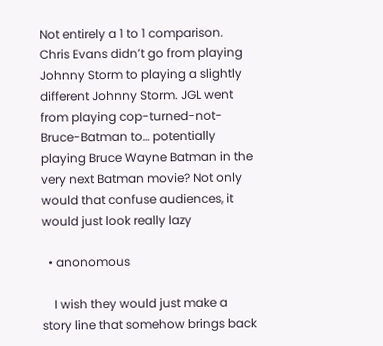Not entirely a 1 to 1 comparison. Chris Evans didn’t go from playing Johnny Storm to playing a slightly different Johnny Storm. JGL went from playing cop-turned-not-Bruce-Batman to… potentially playing Bruce Wayne Batman in the very next Batman movie? Not only would that confuse audiences, it would just look really lazy

  • anonomous

    I wish they would just make a story line that somehow brings back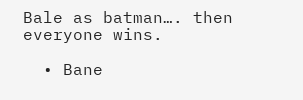Bale as batman…. then everyone wins.

  • Bane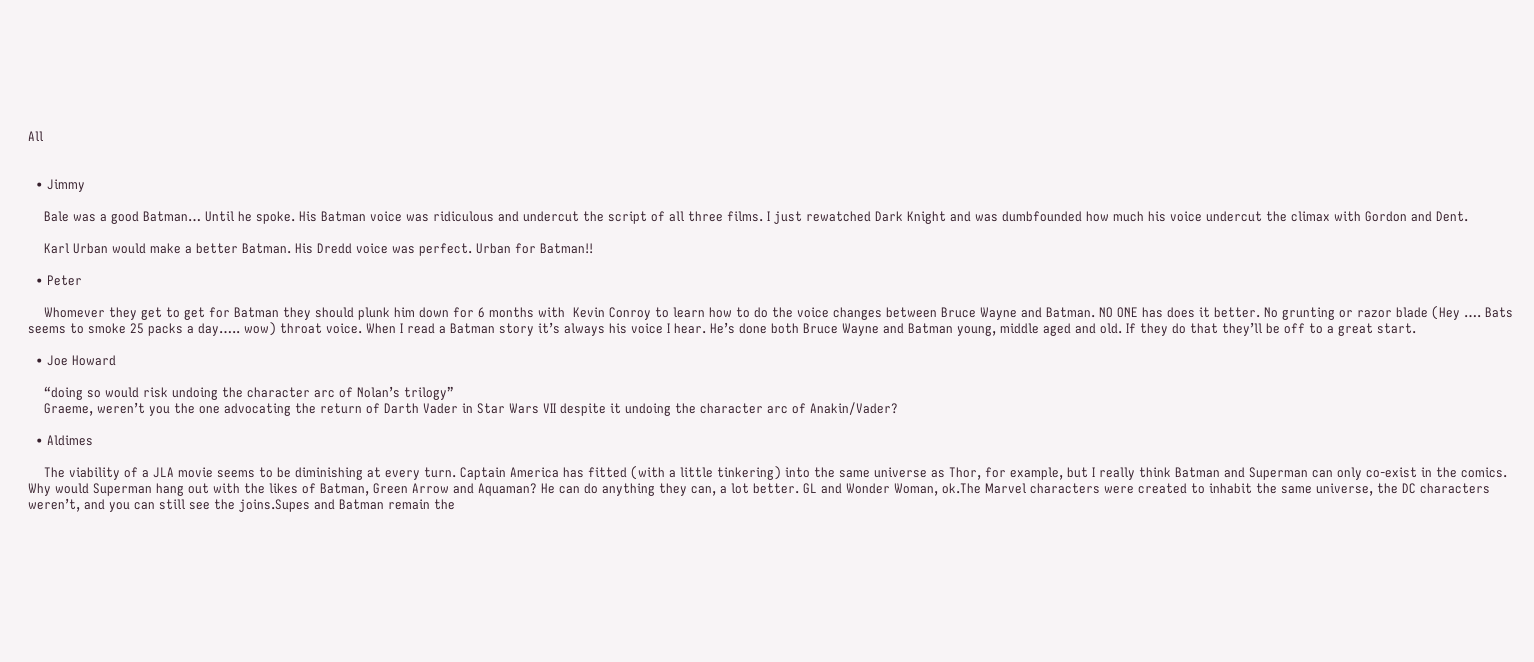All


  • Jimmy

    Bale was a good Batman… Until he spoke. His Batman voice was ridiculous and undercut the script of all three films. I just rewatched Dark Knight and was dumbfounded how much his voice undercut the climax with Gordon and Dent.

    Karl Urban would make a better Batman. His Dredd voice was perfect. Urban for Batman!!

  • Peter

    Whomever they get to get for Batman they should plunk him down for 6 months with  Kevin Conroy to learn how to do the voice changes between Bruce Wayne and Batman. NO ONE has does it better. No grunting or razor blade (Hey …. Bats seems to smoke 25 packs a day….. wow) throat voice. When I read a Batman story it’s always his voice I hear. He’s done both Bruce Wayne and Batman young, middle aged and old. If they do that they’ll be off to a great start.

  • Joe Howard

    “doing so would risk undoing the character arc of Nolan’s trilogy”
    Graeme, weren’t you the one advocating the return of Darth Vader in Star Wars VII despite it undoing the character arc of Anakin/Vader?

  • Aldimes

    The viability of a JLA movie seems to be diminishing at every turn. Captain America has fitted (with a little tinkering) into the same universe as Thor, for example, but I really think Batman and Superman can only co-exist in the comics. Why would Superman hang out with the likes of Batman, Green Arrow and Aquaman? He can do anything they can, a lot better. GL and Wonder Woman, ok.The Marvel characters were created to inhabit the same universe, the DC characters weren’t, and you can still see the joins.Supes and Batman remain the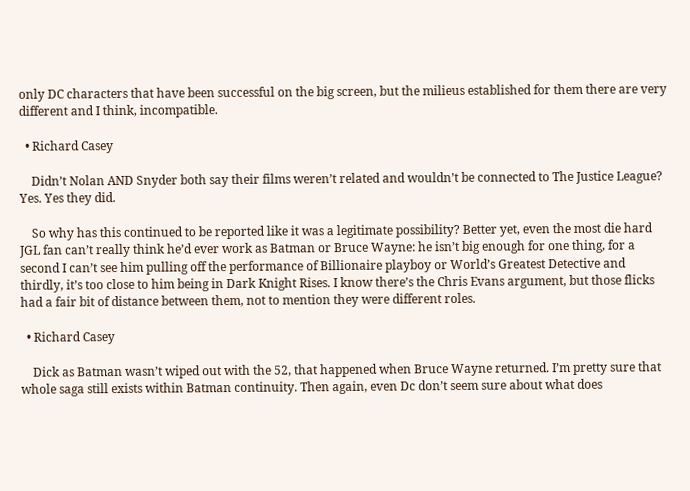only DC characters that have been successful on the big screen, but the milieus established for them there are very different and I think, incompatible.

  • Richard Casey

    Didn’t Nolan AND Snyder both say their films weren’t related and wouldn’t be connected to The Justice League? Yes. Yes they did.

    So why has this continued to be reported like it was a legitimate possibility? Better yet, even the most die hard JGL fan can’t really think he’d ever work as Batman or Bruce Wayne: he isn’t big enough for one thing, for a second I can’t see him pulling off the performance of Billionaire playboy or World’s Greatest Detective and thirdly, it’s too close to him being in Dark Knight Rises. I know there’s the Chris Evans argument, but those flicks had a fair bit of distance between them, not to mention they were different roles.

  • Richard Casey

    Dick as Batman wasn’t wiped out with the 52, that happened when Bruce Wayne returned. I’m pretty sure that whole saga still exists within Batman continuity. Then again, even Dc don’t seem sure about what does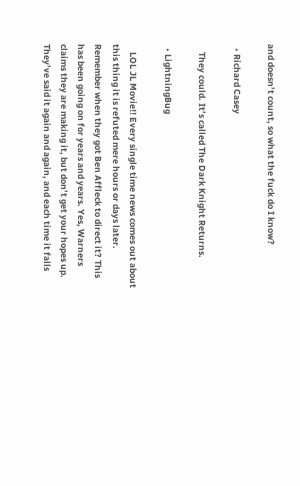and doesn’t count, so what the fuck do I know?

  • Richard Casey

    They could. It’s called The Dark Knight Returns.

  • LightningBug

    LOL JL Movie!! Every single time news comes out about this thing it is refuted mere hours or days later. Remember when they got Ben Affleck to direct it? This has been going on for years and years. Yes, Warners claims they are making it, but don’t get your hopes up. They’ve said it again and again, and each time it falls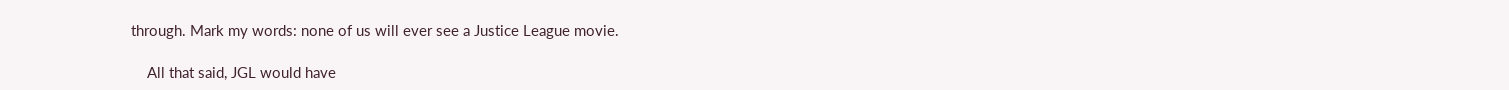through. Mark my words: none of us will ever see a Justice League movie.

    All that said, JGL would have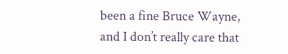been a fine Bruce Wayne, and I don’t really care that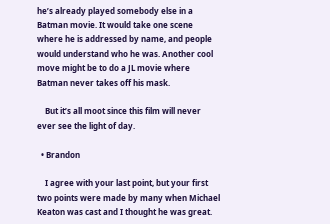he’s already played somebody else in a Batman movie. It would take one scene where he is addressed by name, and people would understand who he was. Another cool move might be to do a JL movie where Batman never takes off his mask.

    But it’s all moot since this film will never ever see the light of day.

  • Brandon

    I agree with your last point, but your first two points were made by many when Michael Keaton was cast and I thought he was great.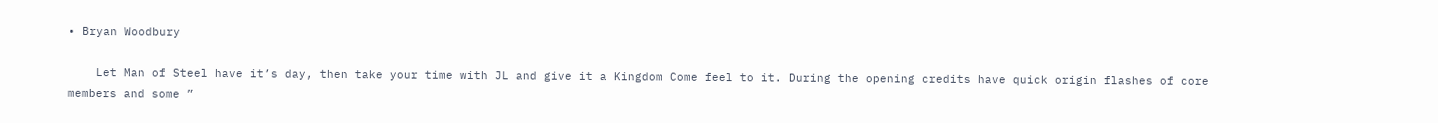• Bryan Woodbury

    Let Man of Steel have it’s day, then take your time with JL and give it a Kingdom Come feel to it. During the opening credits have quick origin flashes of core members and some ”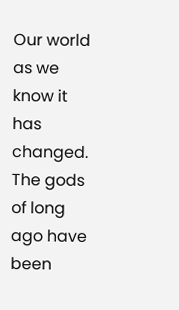Our world as we know it has changed. The gods of long ago have been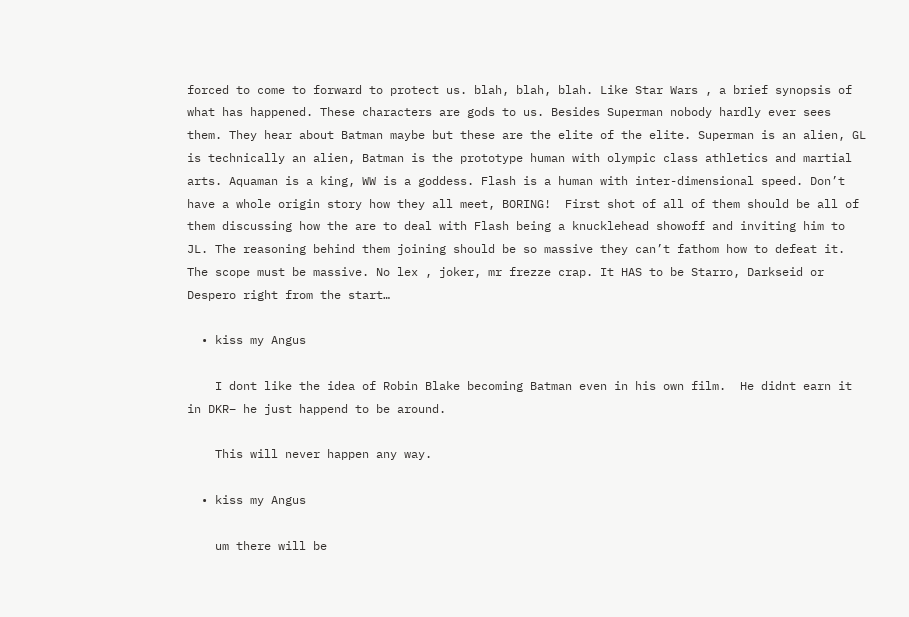forced to come to forward to protect us. blah, blah, blah. Like Star Wars , a brief synopsis of what has happened. These characters are gods to us. Besides Superman nobody hardly ever sees them. They hear about Batman maybe but these are the elite of the elite. Superman is an alien, GL is technically an alien, Batman is the prototype human with olympic class athletics and martial arts. Aquaman is a king, WW is a goddess. Flash is a human with inter-dimensional speed. Don’t have a whole origin story how they all meet, BORING!  First shot of all of them should be all of them discussing how the are to deal with Flash being a knucklehead showoff and inviting him to JL. The reasoning behind them joining should be so massive they can’t fathom how to defeat it. The scope must be massive. No lex , joker, mr frezze crap. It HAS to be Starro, Darkseid or Despero right from the start…

  • kiss my Angus

    I dont like the idea of Robin Blake becoming Batman even in his own film.  He didnt earn it in DKR– he just happend to be around.

    This will never happen any way.

  • kiss my Angus

    um there will be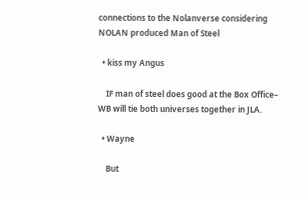connections to the Nolanverse considering NOLAN produced Man of Steel

  • kiss my Angus

    IF man of steel does good at the Box Office– WB will tie both universes together in JLA.

  • Wayne

    But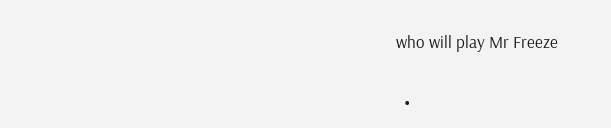who will play Mr Freeze

  •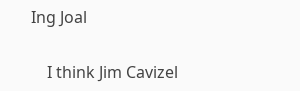Ing Joal

    I think Jim Cavizel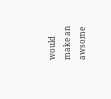would make an awsome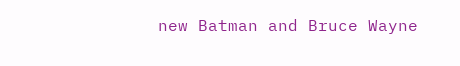new Batman and Bruce Wayne